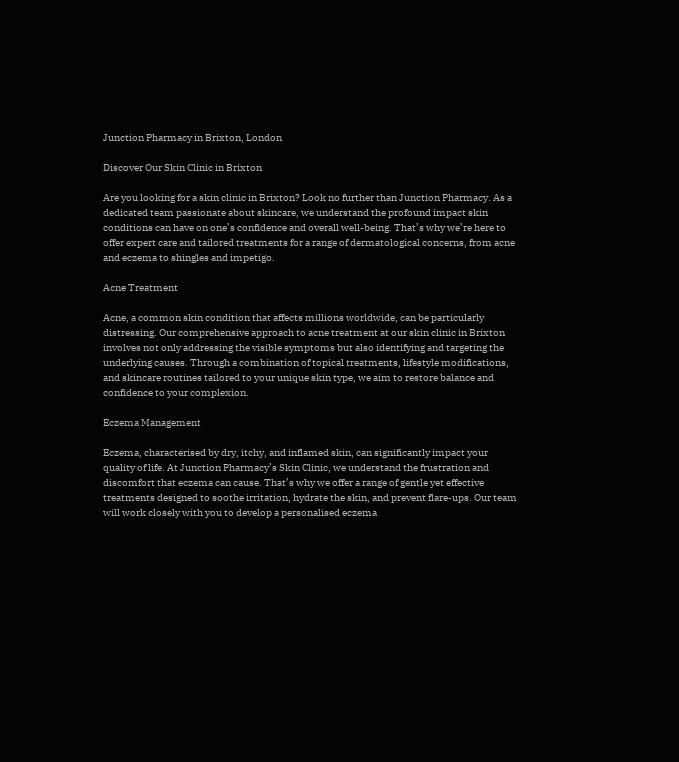Junction Pharmacy in Brixton, London

Discover Our Skin Clinic in Brixton

Are you looking for a skin clinic in Brixton? Look no further than Junction Pharmacy. As a dedicated team passionate about skincare, we understand the profound impact skin conditions can have on one’s confidence and overall well-being. That’s why we’re here to offer expert care and tailored treatments for a range of dermatological concerns, from acne and eczema to shingles and impetigo.

Acne Treatment

Acne, a common skin condition that affects millions worldwide, can be particularly distressing. Our comprehensive approach to acne treatment at our skin clinic in Brixton involves not only addressing the visible symptoms but also identifying and targeting the underlying causes. Through a combination of topical treatments, lifestyle modifications, and skincare routines tailored to your unique skin type, we aim to restore balance and confidence to your complexion.

Eczema Management

Eczema, characterised by dry, itchy, and inflamed skin, can significantly impact your quality of life. At Junction Pharmacy’s Skin Clinic, we understand the frustration and discomfort that eczema can cause. That’s why we offer a range of gentle yet effective treatments designed to soothe irritation, hydrate the skin, and prevent flare-ups. Our team will work closely with you to develop a personalised eczema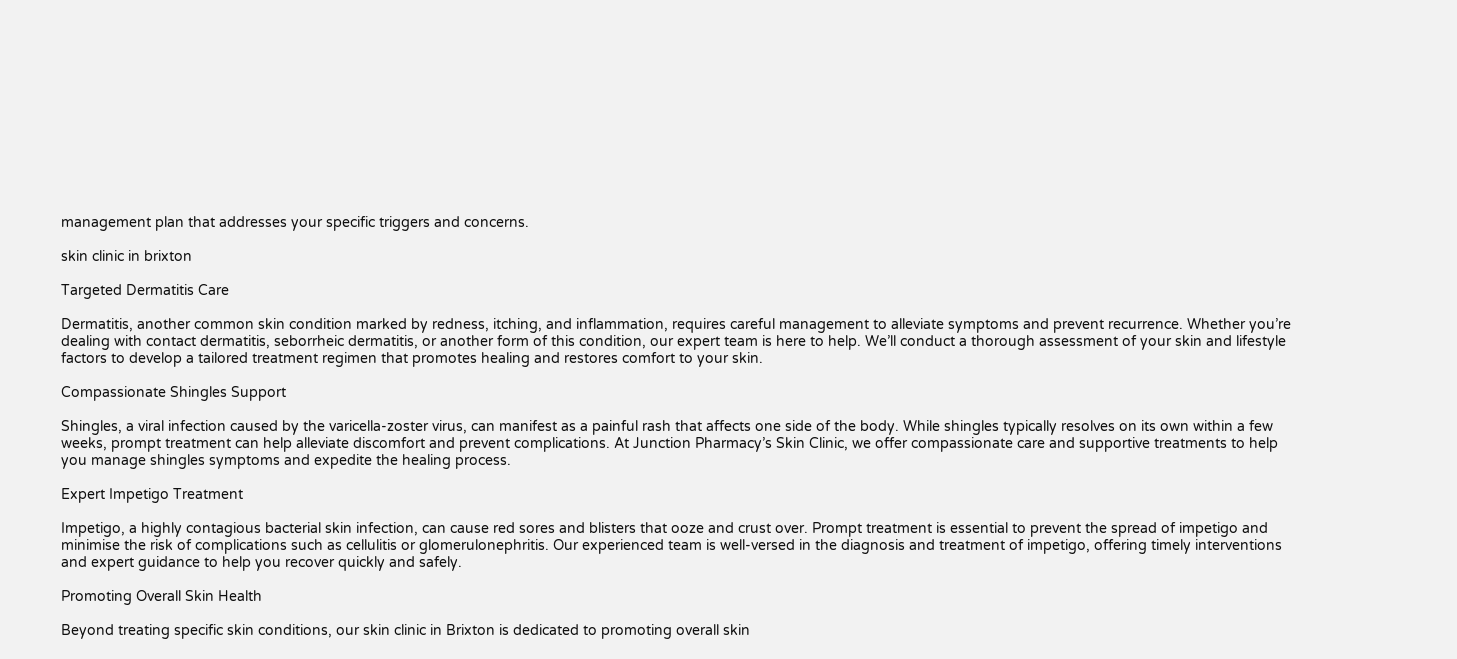management plan that addresses your specific triggers and concerns.

skin clinic in brixton

Targeted Dermatitis Care

Dermatitis, another common skin condition marked by redness, itching, and inflammation, requires careful management to alleviate symptoms and prevent recurrence. Whether you’re dealing with contact dermatitis, seborrheic dermatitis, or another form of this condition, our expert team is here to help. We’ll conduct a thorough assessment of your skin and lifestyle factors to develop a tailored treatment regimen that promotes healing and restores comfort to your skin.

Compassionate Shingles Support

Shingles, a viral infection caused by the varicella-zoster virus, can manifest as a painful rash that affects one side of the body. While shingles typically resolves on its own within a few weeks, prompt treatment can help alleviate discomfort and prevent complications. At Junction Pharmacy’s Skin Clinic, we offer compassionate care and supportive treatments to help you manage shingles symptoms and expedite the healing process.

Expert Impetigo Treatment

Impetigo, a highly contagious bacterial skin infection, can cause red sores and blisters that ooze and crust over. Prompt treatment is essential to prevent the spread of impetigo and minimise the risk of complications such as cellulitis or glomerulonephritis. Our experienced team is well-versed in the diagnosis and treatment of impetigo, offering timely interventions and expert guidance to help you recover quickly and safely.

Promoting Overall Skin Health

Beyond treating specific skin conditions, our skin clinic in Brixton is dedicated to promoting overall skin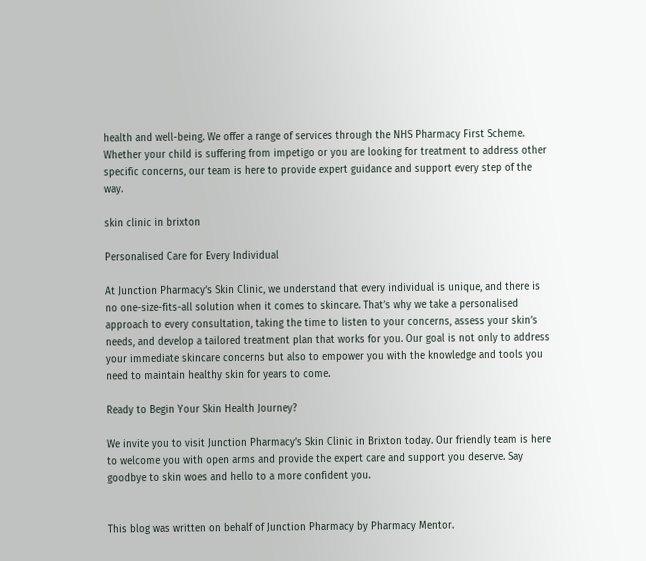health and well-being. We offer a range of services through the NHS Pharmacy First Scheme. Whether your child is suffering from impetigo or you are looking for treatment to address other specific concerns, our team is here to provide expert guidance and support every step of the way.

skin clinic in brixton

Personalised Care for Every Individual

At Junction Pharmacy’s Skin Clinic, we understand that every individual is unique, and there is no one-size-fits-all solution when it comes to skincare. That’s why we take a personalised approach to every consultation, taking the time to listen to your concerns, assess your skin’s needs, and develop a tailored treatment plan that works for you. Our goal is not only to address your immediate skincare concerns but also to empower you with the knowledge and tools you need to maintain healthy skin for years to come.

Ready to Begin Your Skin Health Journey?

We invite you to visit Junction Pharmacy’s Skin Clinic in Brixton today. Our friendly team is here to welcome you with open arms and provide the expert care and support you deserve. Say goodbye to skin woes and hello to a more confident you.


This blog was written on behalf of Junction Pharmacy by Pharmacy Mentor.